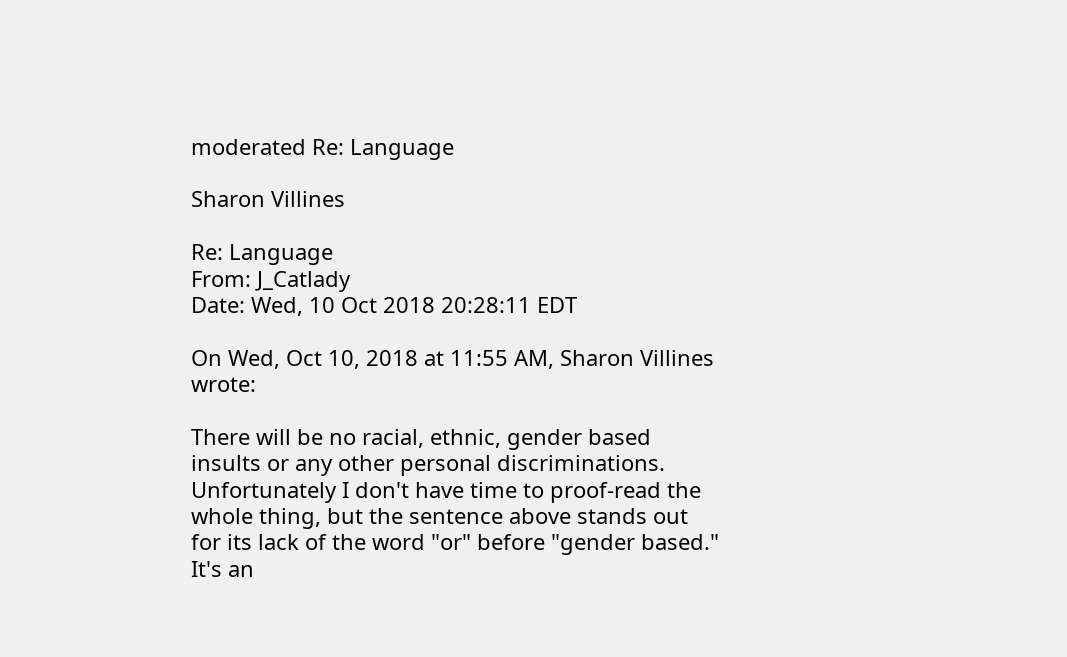moderated Re: Language

Sharon Villines

Re: Language
From: J_Catlady
Date: Wed, 10 Oct 2018 20:28:11 EDT

On Wed, Oct 10, 2018 at 11:55 AM, Sharon Villines wrote:

There will be no racial, ethnic, gender based insults or any other personal discriminations.
Unfortunately I don't have time to proof-read the whole thing, but the sentence above stands out for its lack of the word "or" before "gender based." It's an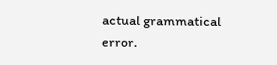actual grammatical error.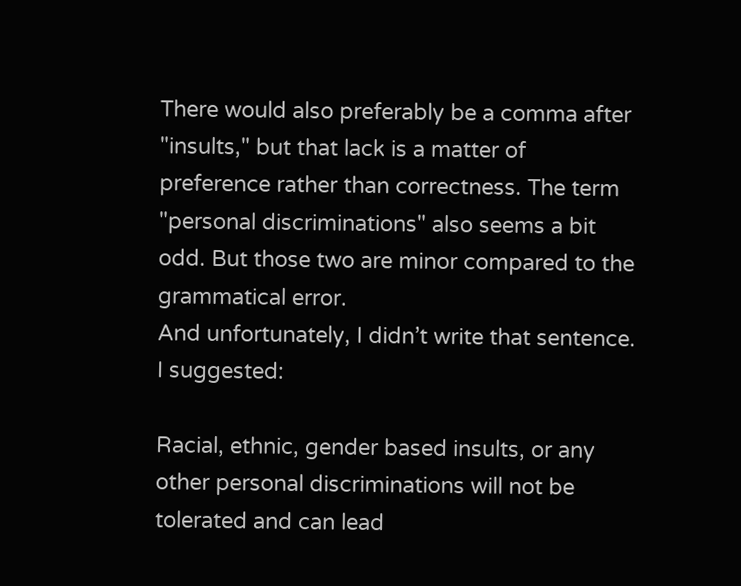There would also preferably be a comma after "insults," but that lack is a matter of preference rather than correctness. The term "personal discriminations" also seems a bit odd. But those two are minor compared to the grammatical error.
And unfortunately, I didn’t write that sentence. I suggested:

Racial, ethnic, gender based insults, or any other personal discriminations will not be tolerated and can lead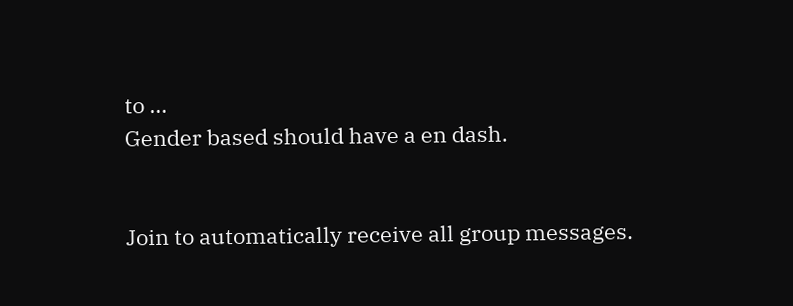to …
Gender based should have a en dash.


Join to automatically receive all group messages.